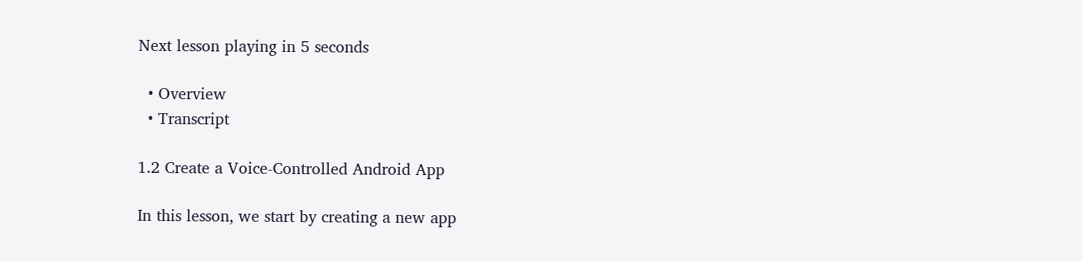Next lesson playing in 5 seconds

  • Overview
  • Transcript

1.2 Create a Voice-Controlled Android App

In this lesson, we start by creating a new app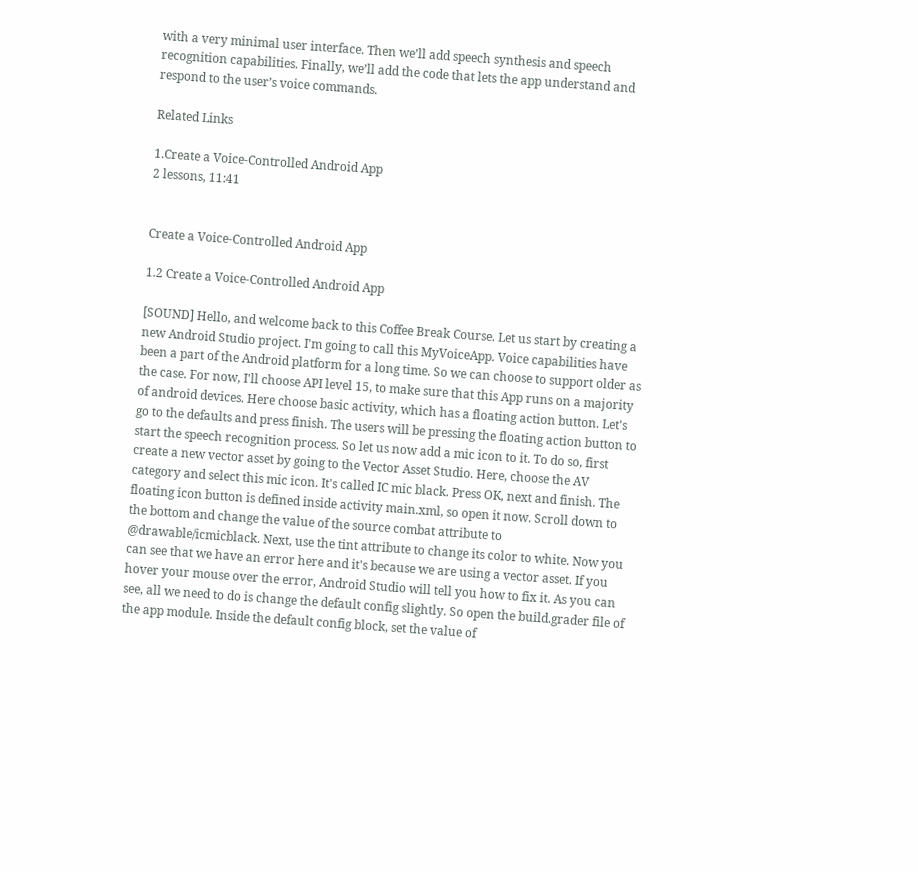with a very minimal user interface. Then we’ll add speech synthesis and speech recognition capabilities. Finally, we’ll add the code that lets the app understand and respond to the user’s voice commands.

Related Links

1.Create a Voice-Controlled Android App
2 lessons, 11:41


Create a Voice-Controlled Android App

1.2 Create a Voice-Controlled Android App

[SOUND] Hello, and welcome back to this Coffee Break Course. Let us start by creating a new Android Studio project. I'm going to call this MyVoiceApp. Voice capabilities have been a part of the Android platform for a long time. So we can choose to support older as the case. For now, I'll choose API level 15, to make sure that this App runs on a majority of android devices. Here choose basic activity, which has a floating action button. Let's go to the defaults and press finish. The users will be pressing the floating action button to start the speech recognition process. So let us now add a mic icon to it. To do so, first create a new vector asset by going to the Vector Asset Studio. Here, choose the AV category and select this mic icon. It's called IC mic black. Press OK, next and finish. The floating icon button is defined inside activity main.xml, so open it now. Scroll down to the bottom and change the value of the source combat attribute to @drawable/icmicblack. Next, use the tint attribute to change its color to white. Now you can see that we have an error here and it's because we are using a vector asset. If you hover your mouse over the error, Android Studio will tell you how to fix it. As you can see, all we need to do is change the default config slightly. So open the build.grader file of the app module. Inside the default config block, set the value of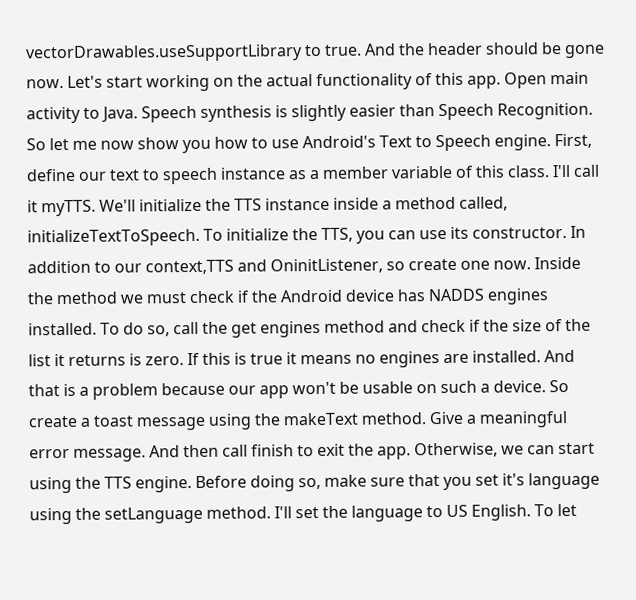vectorDrawables.useSupportLibrary to true. And the header should be gone now. Let's start working on the actual functionality of this app. Open main activity to Java. Speech synthesis is slightly easier than Speech Recognition. So let me now show you how to use Android's Text to Speech engine. First, define our text to speech instance as a member variable of this class. I'll call it myTTS. We'll initialize the TTS instance inside a method called, initializeTextToSpeech. To initialize the TTS, you can use its constructor. In addition to our context,TTS and OninitListener, so create one now. Inside the method we must check if the Android device has NADDS engines installed. To do so, call the get engines method and check if the size of the list it returns is zero. If this is true it means no engines are installed. And that is a problem because our app won't be usable on such a device. So create a toast message using the makeText method. Give a meaningful error message. And then call finish to exit the app. Otherwise, we can start using the TTS engine. Before doing so, make sure that you set it's language using the setLanguage method. I'll set the language to US English. To let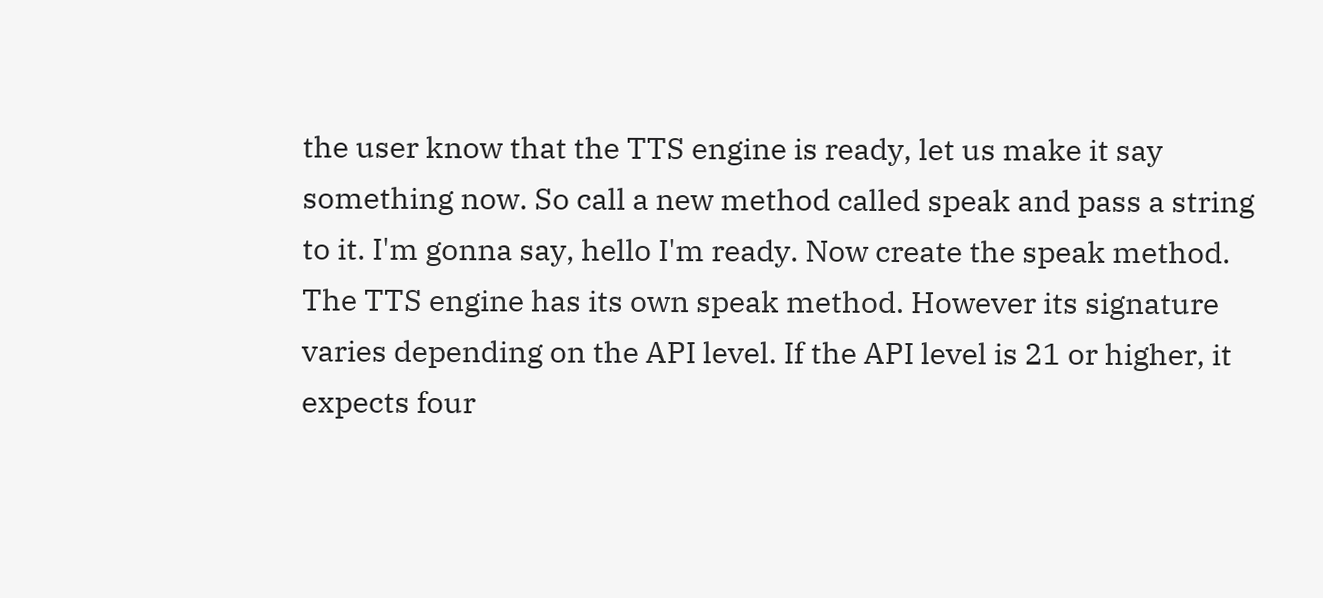the user know that the TTS engine is ready, let us make it say something now. So call a new method called speak and pass a string to it. I'm gonna say, hello I'm ready. Now create the speak method. The TTS engine has its own speak method. However its signature varies depending on the API level. If the API level is 21 or higher, it expects four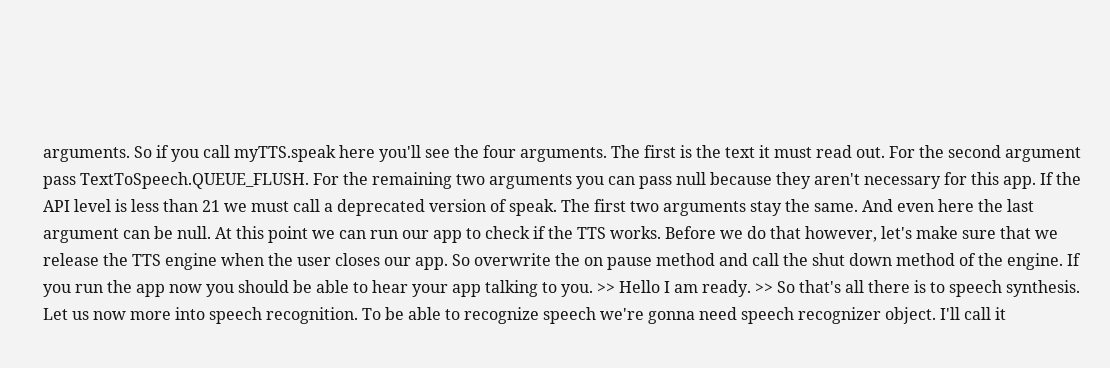arguments. So if you call myTTS.speak here you'll see the four arguments. The first is the text it must read out. For the second argument pass TextToSpeech.QUEUE_FLUSH. For the remaining two arguments you can pass null because they aren't necessary for this app. If the API level is less than 21 we must call a deprecated version of speak. The first two arguments stay the same. And even here the last argument can be null. At this point we can run our app to check if the TTS works. Before we do that however, let's make sure that we release the TTS engine when the user closes our app. So overwrite the on pause method and call the shut down method of the engine. If you run the app now you should be able to hear your app talking to you. >> Hello I am ready. >> So that's all there is to speech synthesis. Let us now more into speech recognition. To be able to recognize speech we're gonna need speech recognizer object. I'll call it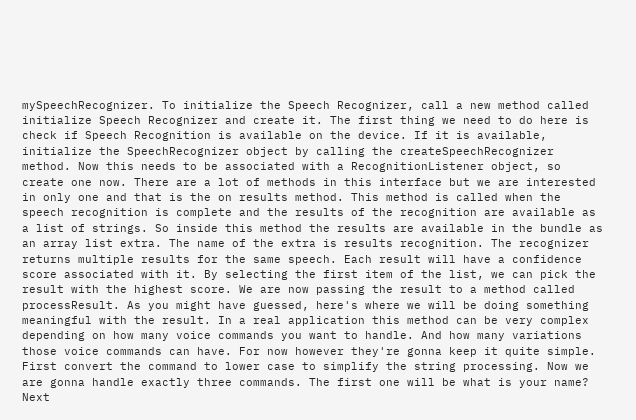mySpeechRecognizer. To initialize the Speech Recognizer, call a new method called initialize Speech Recognizer and create it. The first thing we need to do here is check if Speech Recognition is available on the device. If it is available, initialize the SpeechRecognizer object by calling the createSpeechRecognizer method. Now this needs to be associated with a RecognitionListener object, so create one now. There are a lot of methods in this interface but we are interested in only one and that is the on results method. This method is called when the speech recognition is complete and the results of the recognition are available as a list of strings. So inside this method the results are available in the bundle as an array list extra. The name of the extra is results recognition. The recognizer returns multiple results for the same speech. Each result will have a confidence score associated with it. By selecting the first item of the list, we can pick the result with the highest score. We are now passing the result to a method called processResult. As you might have guessed, here's where we will be doing something meaningful with the result. In a real application this method can be very complex depending on how many voice commands you want to handle. And how many variations those voice commands can have. For now however they're gonna keep it quite simple. First convert the command to lower case to simplify the string processing. Now we are gonna handle exactly three commands. The first one will be what is your name? Next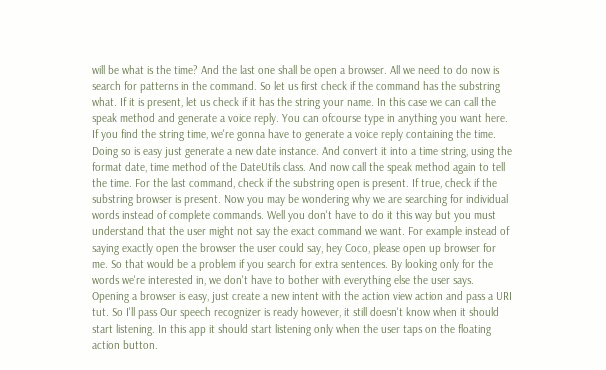will be what is the time? And the last one shall be open a browser. All we need to do now is search for patterns in the command. So let us first check if the command has the substring what. If it is present, let us check if it has the string your name. In this case we can call the speak method and generate a voice reply. You can ofcourse type in anything you want here. If you find the string time, we're gonna have to generate a voice reply containing the time. Doing so is easy just generate a new date instance. And convert it into a time string, using the format date, time method of the DateUtils class. And now call the speak method again to tell the time. For the last command, check if the substring open is present. If true, check if the substring browser is present. Now you may be wondering why we are searching for individual words instead of complete commands. Well you don't have to do it this way but you must understand that the user might not say the exact command we want. For example instead of saying exactly open the browser the user could say, hey Coco, please open up browser for me. So that would be a problem if you search for extra sentences. By looking only for the words we're interested in, we don't have to bother with everything else the user says. Opening a browser is easy, just create a new intent with the action view action and pass a URI tut. So I'll pass Our speech recognizer is ready however, it still doesn't know when it should start listening. In this app it should start listening only when the user taps on the floating action button.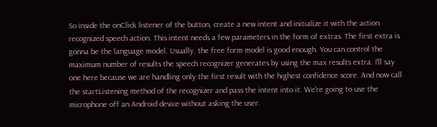So inside the onClick listener of the button, create a new intent and initialize it with the action recognized speech action. This intent needs a few parameters in the form of extras. The first extra is gonna be the language model. Usually, the free form model is good enough. You can control the maximum number of results the speech recognizer generates by using the max results extra. I'll say one here because we are handling only the first result with the highest confidence score. And now call the startListening method of the recognizer and pass the intent into it. We're going to use the microphone off an Android device without asking the user.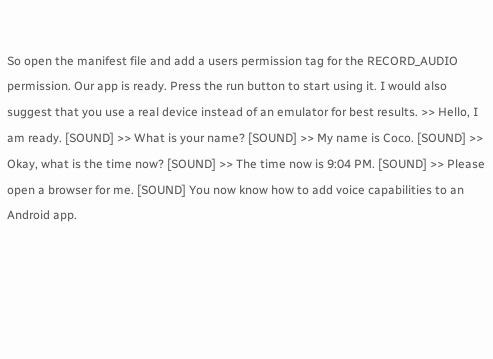So open the manifest file and add a users permission tag for the RECORD_AUDIO permission. Our app is ready. Press the run button to start using it. I would also suggest that you use a real device instead of an emulator for best results. >> Hello, I am ready. [SOUND] >> What is your name? [SOUND] >> My name is Coco. [SOUND] >> Okay, what is the time now? [SOUND] >> The time now is 9:04 PM. [SOUND] >> Please open a browser for me. [SOUND] You now know how to add voice capabilities to an Android app.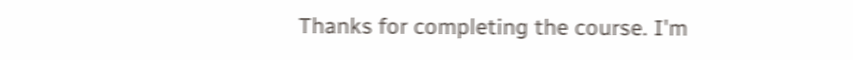Thanks for completing the course. I'm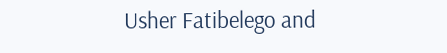Usher Fatibelego and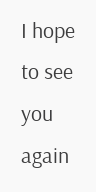I hope to see you again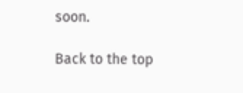soon.

Back to the top